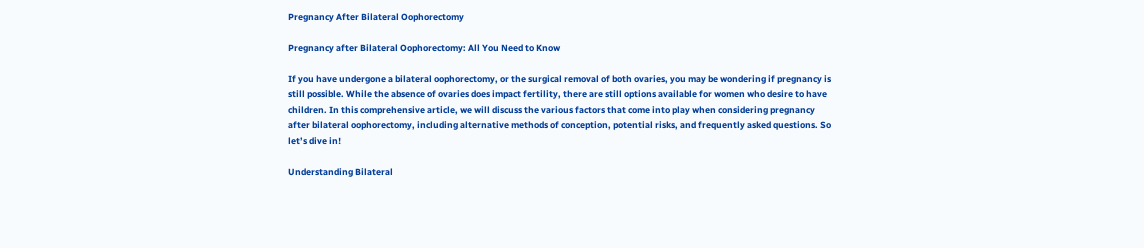Pregnancy After Bilateral Oophorectomy

Pregnancy after Bilateral Oophorectomy: All You Need to Know

If you have undergone a bilateral oophorectomy, or the surgical removal of both ovaries, you may be wondering if pregnancy is still possible. While the absence of ovaries does impact fertility, there are still options available for women who desire to have children. In this comprehensive article, we will discuss the various factors that come into play when considering pregnancy after bilateral oophorectomy, including alternative methods of conception, potential risks, and frequently asked questions. So let’s dive in!

Understanding Bilateral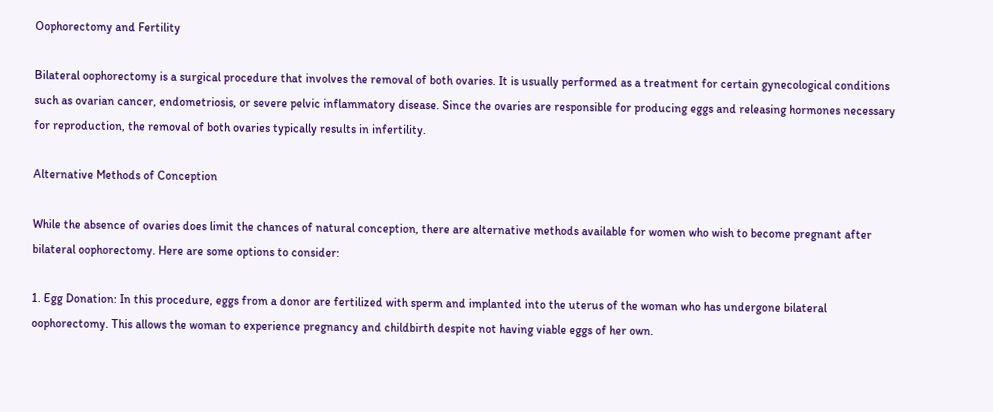Oophorectomy and Fertility

Bilateral oophorectomy is a surgical procedure that involves the removal of both ovaries. It is usually performed as a treatment for certain gynecological conditions such as ovarian cancer, endometriosis, or severe pelvic inflammatory disease. Since the ovaries are responsible for producing eggs and releasing hormones necessary for reproduction, the removal of both ovaries typically results in infertility.

Alternative Methods of Conception

While the absence of ovaries does limit the chances of natural conception, there are alternative methods available for women who wish to become pregnant after bilateral oophorectomy. Here are some options to consider:

1. Egg Donation: In this procedure, eggs from a donor are fertilized with sperm and implanted into the uterus of the woman who has undergone bilateral oophorectomy. This allows the woman to experience pregnancy and childbirth despite not having viable eggs of her own.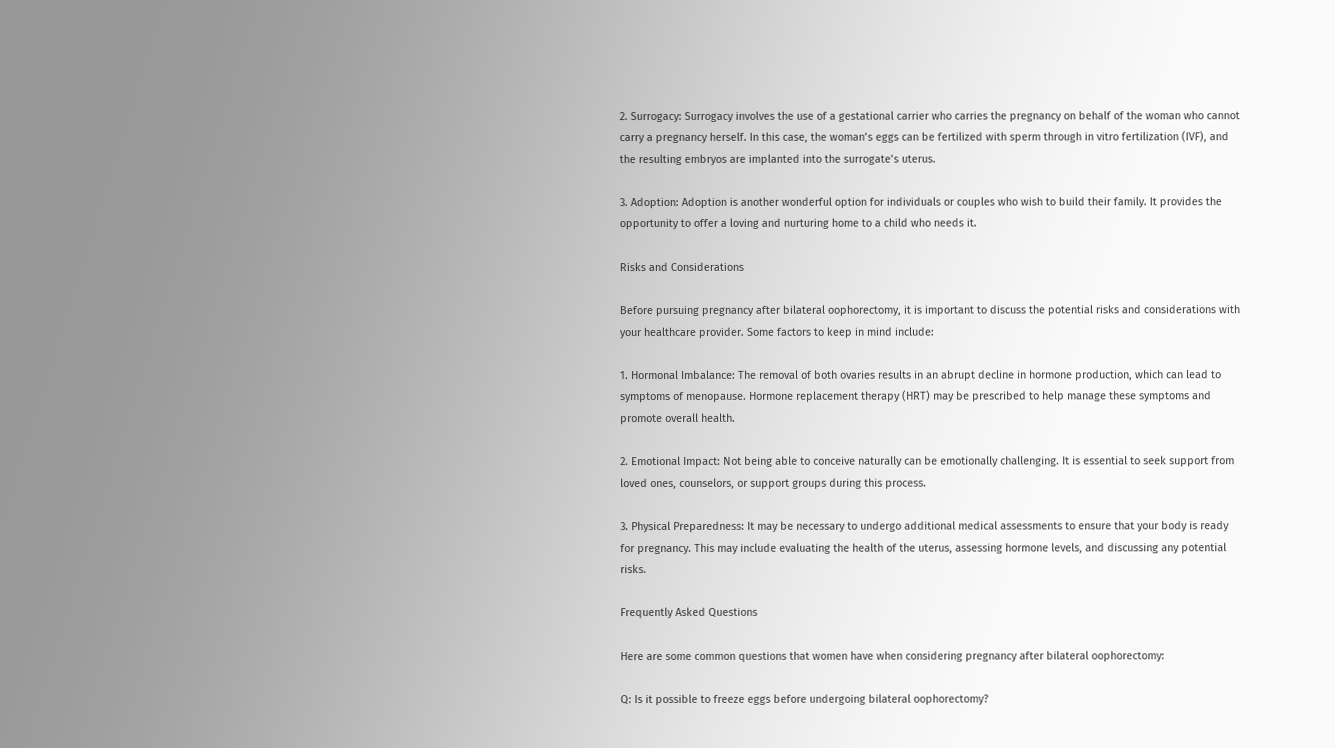2. Surrogacy: Surrogacy involves the use of a gestational carrier who carries the pregnancy on behalf of the woman who cannot carry a pregnancy herself. In this case, the woman’s eggs can be fertilized with sperm through in vitro fertilization (IVF), and the resulting embryos are implanted into the surrogate’s uterus.

3. Adoption: Adoption is another wonderful option for individuals or couples who wish to build their family. It provides the opportunity to offer a loving and nurturing home to a child who needs it.

Risks and Considerations

Before pursuing pregnancy after bilateral oophorectomy, it is important to discuss the potential risks and considerations with your healthcare provider. Some factors to keep in mind include:

1. Hormonal Imbalance: The removal of both ovaries results in an abrupt decline in hormone production, which can lead to symptoms of menopause. Hormone replacement therapy (HRT) may be prescribed to help manage these symptoms and promote overall health.

2. Emotional Impact: Not being able to conceive naturally can be emotionally challenging. It is essential to seek support from loved ones, counselors, or support groups during this process.

3. Physical Preparedness: It may be necessary to undergo additional medical assessments to ensure that your body is ready for pregnancy. This may include evaluating the health of the uterus, assessing hormone levels, and discussing any potential risks.

Frequently Asked Questions

Here are some common questions that women have when considering pregnancy after bilateral oophorectomy:

Q: Is it possible to freeze eggs before undergoing bilateral oophorectomy?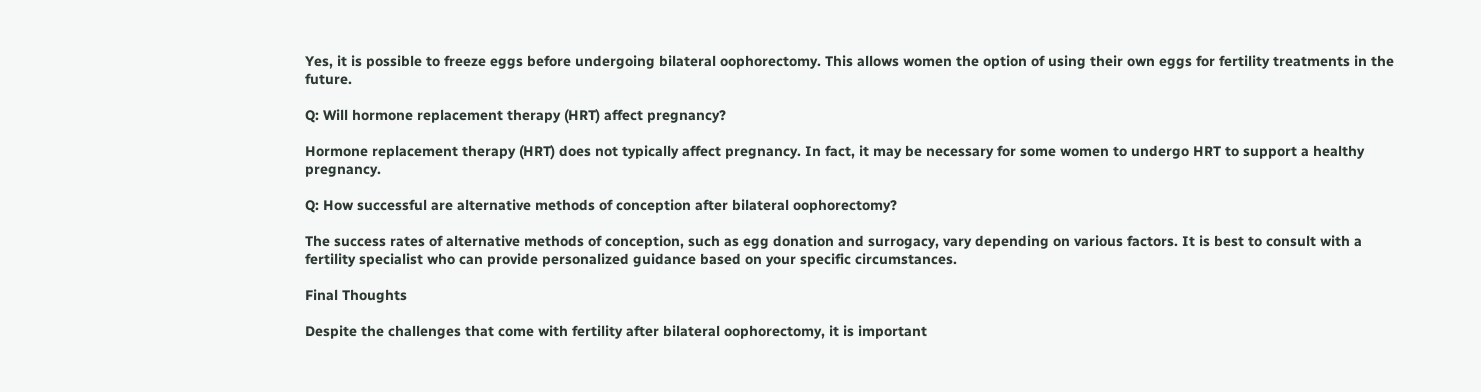Yes, it is possible to freeze eggs before undergoing bilateral oophorectomy. This allows women the option of using their own eggs for fertility treatments in the future.

Q: Will hormone replacement therapy (HRT) affect pregnancy?

Hormone replacement therapy (HRT) does not typically affect pregnancy. In fact, it may be necessary for some women to undergo HRT to support a healthy pregnancy.

Q: How successful are alternative methods of conception after bilateral oophorectomy?

The success rates of alternative methods of conception, such as egg donation and surrogacy, vary depending on various factors. It is best to consult with a fertility specialist who can provide personalized guidance based on your specific circumstances.

Final Thoughts

Despite the challenges that come with fertility after bilateral oophorectomy, it is important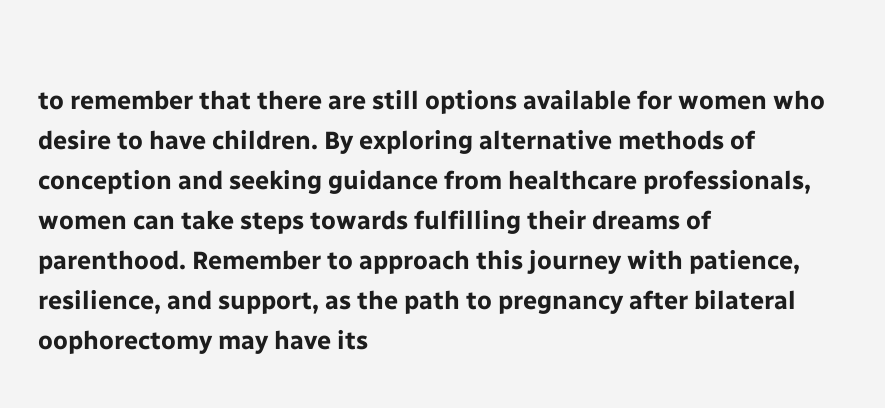to remember that there are still options available for women who desire to have children. By exploring alternative methods of conception and seeking guidance from healthcare professionals, women can take steps towards fulfilling their dreams of parenthood. Remember to approach this journey with patience, resilience, and support, as the path to pregnancy after bilateral oophorectomy may have its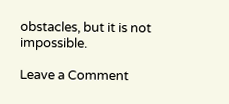obstacles, but it is not impossible.

Leave a Comment